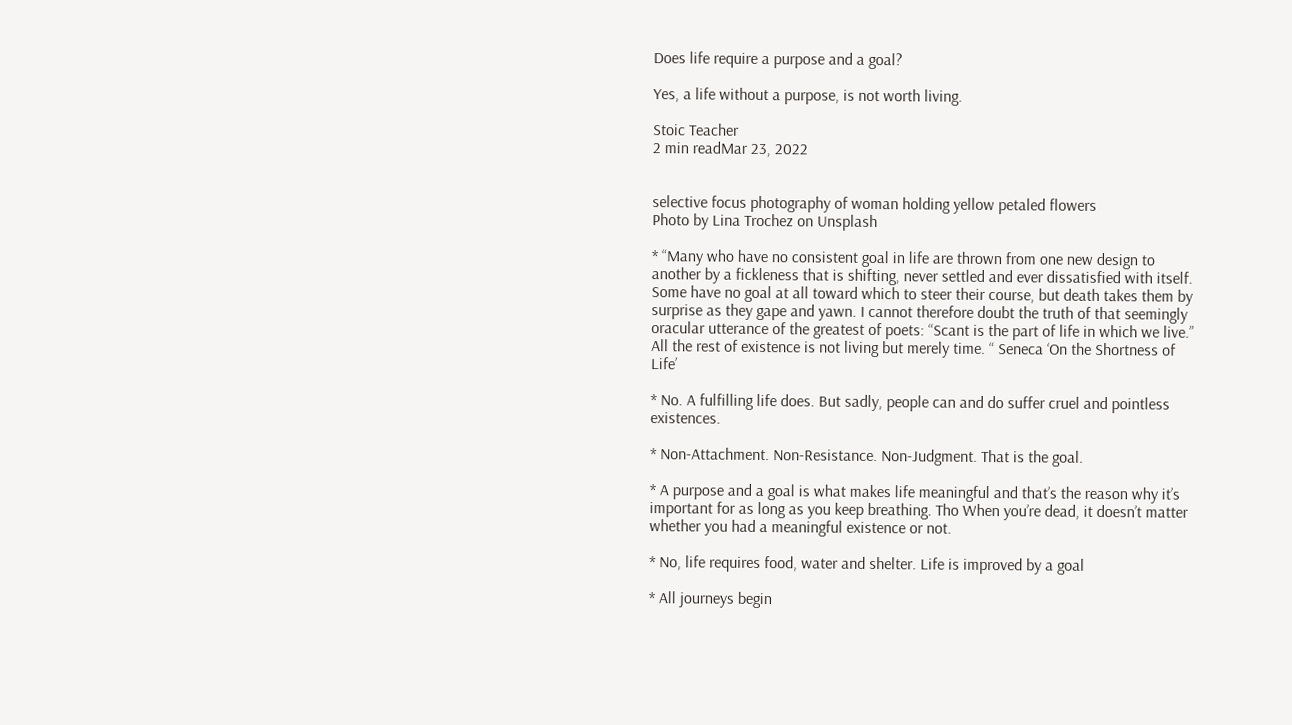Does life require a purpose and a goal?

Yes, a life without a purpose, is not worth living.

Stoic Teacher
2 min readMar 23, 2022


selective focus photography of woman holding yellow petaled flowers
Photo by Lina Trochez on Unsplash

* “Many who have no consistent goal in life are thrown from one new design to another by a fickleness that is shifting, never settled and ever dissatisfied with itself. Some have no goal at all toward which to steer their course, but death takes them by surprise as they gape and yawn. I cannot therefore doubt the truth of that seemingly oracular utterance of the greatest of poets: “Scant is the part of life in which we live.” All the rest of existence is not living but merely time. “ Seneca ‘On the Shortness of Life’

* No. A fulfilling life does. But sadly, people can and do suffer cruel and pointless existences.

* Non-Attachment. Non-Resistance. Non-Judgment. That is the goal.

* A purpose and a goal is what makes life meaningful and that’s the reason why it’s important for as long as you keep breathing. Tho When you’re dead, it doesn’t matter whether you had a meaningful existence or not.

* No, life requires food, water and shelter. Life is improved by a goal

* All journeys begin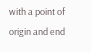with a point of origin and end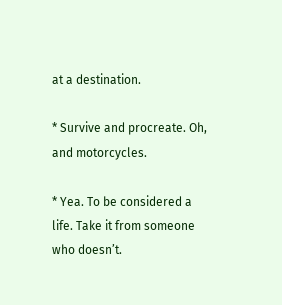at a destination.

* Survive and procreate. Oh, and motorcycles.

* Yea. To be considered a life. Take it from someone who doesn’t.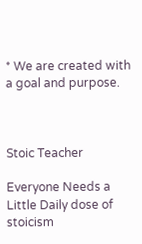* We are created with a goal and purpose.



Stoic Teacher

Everyone Needs a Little Daily dose of stoicism